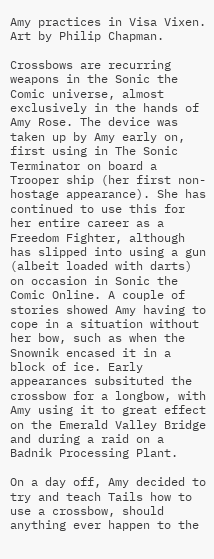Amy practices in Visa Vixen. Art by Philip Chapman.

Crossbows are recurring weapons in the Sonic the Comic universe, almost exclusively in the hands of Amy Rose. The device was taken up by Amy early on, first using in The Sonic Terminator on board a Trooper ship (her first non-hostage appearance). She has continued to use this for her entire career as a Freedom Fighter, although has slipped into using a gun (albeit loaded with darts) on occasion in Sonic the Comic Online. A couple of stories showed Amy having to cope in a situation without her bow, such as when the Snownik encased it in a block of ice. Early appearances subsituted the crossbow for a longbow, with Amy using it to great effect on the Emerald Valley Bridge and during a raid on a Badnik Processing Plant.

On a day off, Amy decided to try and teach Tails how to use a crossbow, should anything ever happen to the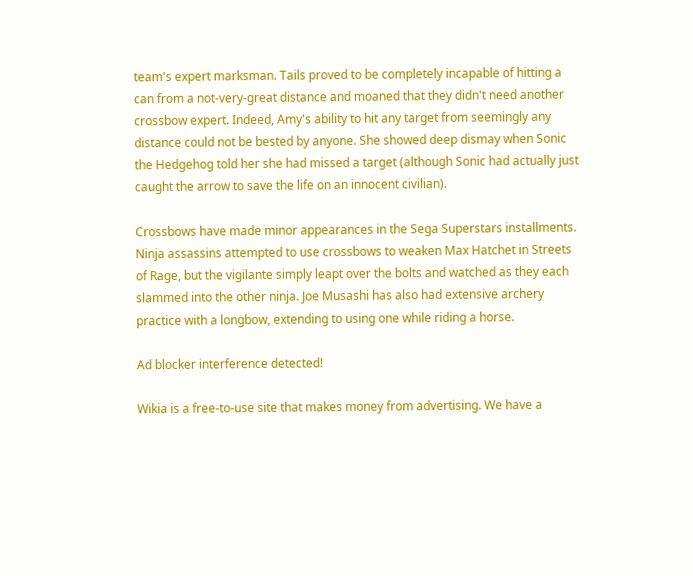team's expert marksman. Tails proved to be completely incapable of hitting a can from a not-very-great distance and moaned that they didn't need another crossbow expert. Indeed, Amy's ability to hit any target from seemingly any distance could not be bested by anyone. She showed deep dismay when Sonic the Hedgehog told her she had missed a target (although Sonic had actually just caught the arrow to save the life on an innocent civilian).

Crossbows have made minor appearances in the Sega Superstars installments. Ninja assassins attempted to use crossbows to weaken Max Hatchet in Streets of Rage, but the vigilante simply leapt over the bolts and watched as they each slammed into the other ninja. Joe Musashi has also had extensive archery practice with a longbow, extending to using one while riding a horse.

Ad blocker interference detected!

Wikia is a free-to-use site that makes money from advertising. We have a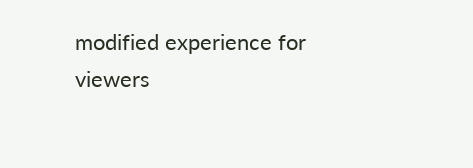modified experience for viewers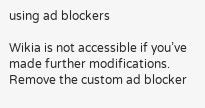using ad blockers

Wikia is not accessible if you’ve made further modifications. Remove the custom ad blocker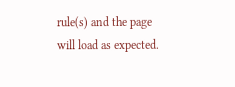rule(s) and the page will load as expected.